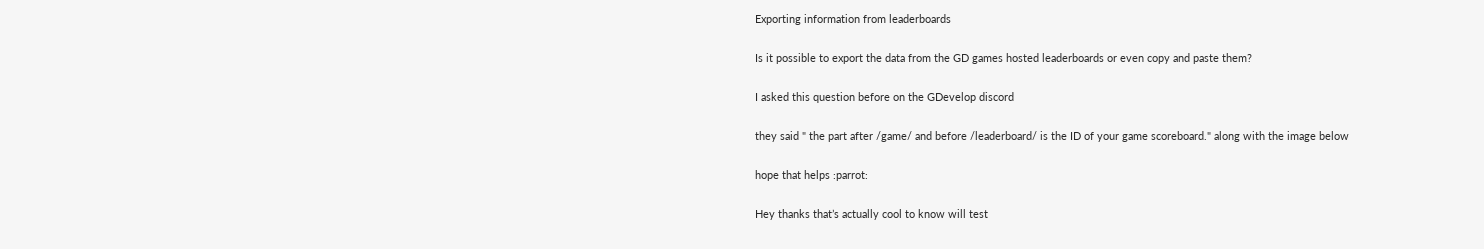Exporting information from leaderboards

Is it possible to export the data from the GD games hosted leaderboards or even copy and paste them?

I asked this question before on the GDevelop discord

they said " the part after /game/ and before /leaderboard/ is the ID of your game scoreboard." along with the image below

hope that helps :parrot:

Hey thanks that’s actually cool to know will test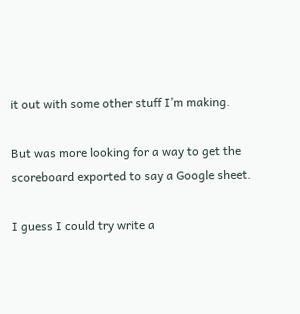it out with some other stuff I’m making.

But was more looking for a way to get the scoreboard exported to say a Google sheet.

I guess I could try write a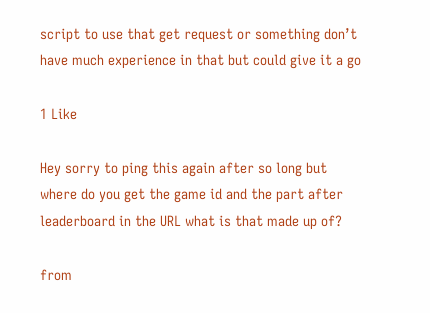script to use that get request or something don’t have much experience in that but could give it a go

1 Like

Hey sorry to ping this again after so long but where do you get the game id and the part after leaderboard in the URL what is that made up of?

from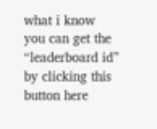what i know you can get the “leaderboard id” by clicking this button here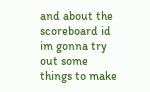and about the scoreboard id im gonna try out some things to make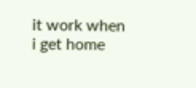it work when i get home